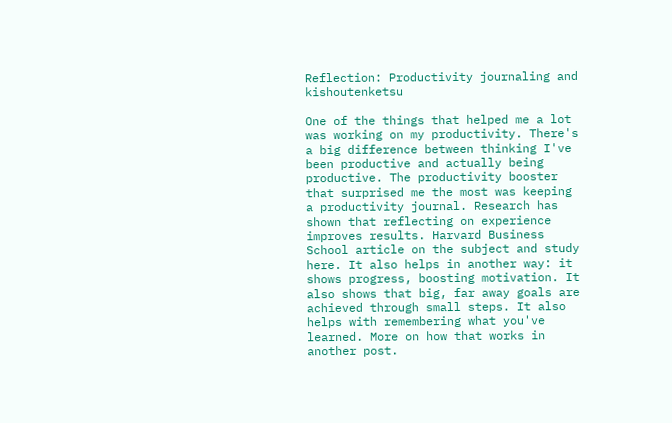Reflection: Productivity journaling and kishoutenketsu

One of the things that helped me a lot was working on my productivity. There's a big difference between thinking I've been productive and actually being productive. The productivity booster that surprised me the most was keeping a productivity journal. Research has shown that reflecting on experience improves results. Harvard Business School article on the subject and study here. It also helps in another way: it shows progress, boosting motivation. It also shows that big, far away goals are achieved through small steps. It also helps with remembering what you've learned. More on how that works in another post.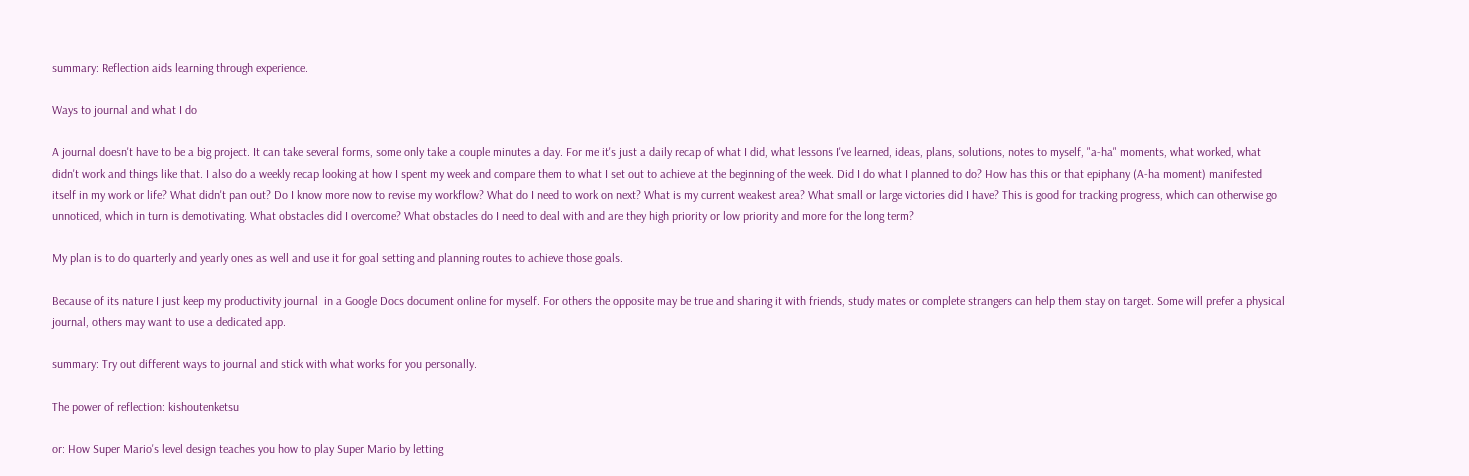summary: Reflection aids learning through experience.

Ways to journal and what I do

A journal doesn't have to be a big project. It can take several forms, some only take a couple minutes a day. For me it's just a daily recap of what I did, what lessons I've learned, ideas, plans, solutions, notes to myself, "a-ha" moments, what worked, what didn't work and things like that. I also do a weekly recap looking at how I spent my week and compare them to what I set out to achieve at the beginning of the week. Did I do what I planned to do? How has this or that epiphany (A-ha moment) manifested itself in my work or life? What didn't pan out? Do I know more now to revise my workflow? What do I need to work on next? What is my current weakest area? What small or large victories did I have? This is good for tracking progress, which can otherwise go unnoticed, which in turn is demotivating. What obstacles did I overcome? What obstacles do I need to deal with and are they high priority or low priority and more for the long term?

My plan is to do quarterly and yearly ones as well and use it for goal setting and planning routes to achieve those goals.

Because of its nature I just keep my productivity journal  in a Google Docs document online for myself. For others the opposite may be true and sharing it with friends, study mates or complete strangers can help them stay on target. Some will prefer a physical journal, others may want to use a dedicated app.

summary: Try out different ways to journal and stick with what works for you personally.

The power of reflection: kishoutenketsu

or: How Super Mario's level design teaches you how to play Super Mario by letting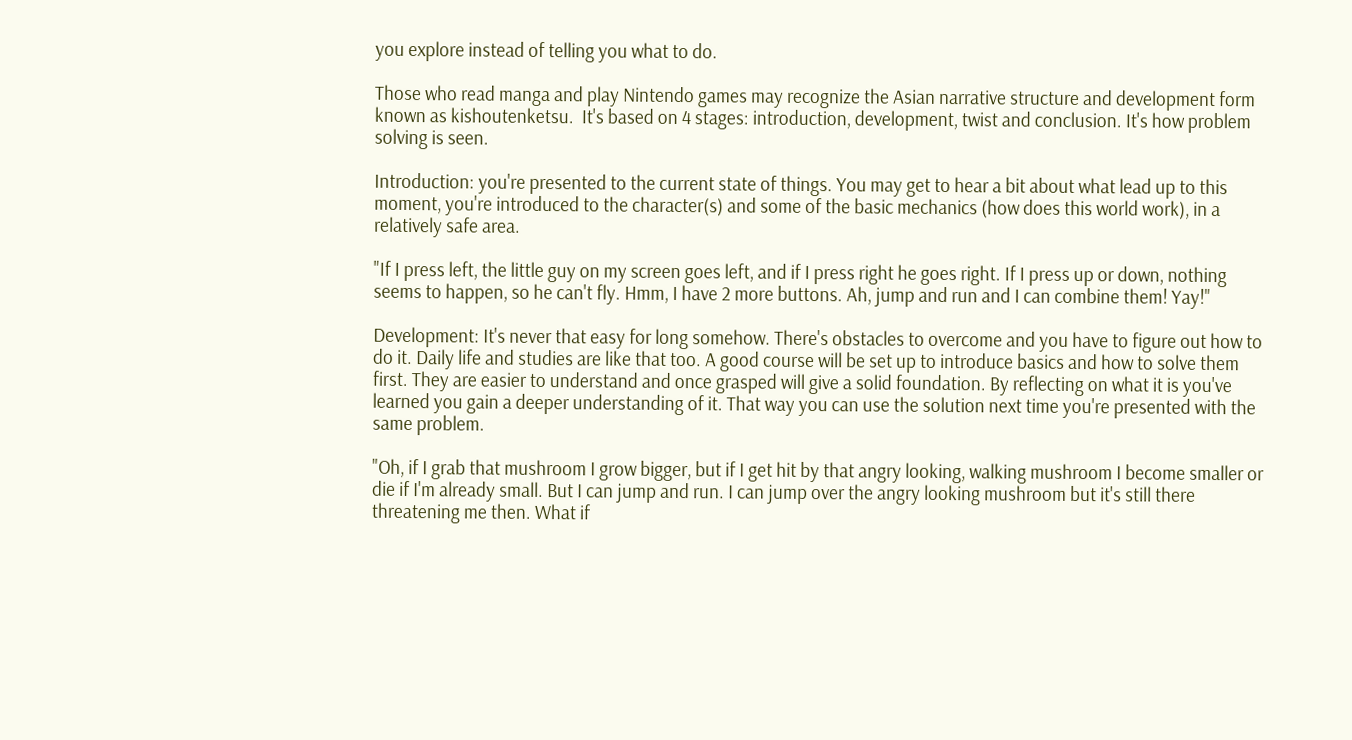you explore instead of telling you what to do.

Those who read manga and play Nintendo games may recognize the Asian narrative structure and development form known as kishoutenketsu.  It's based on 4 stages: introduction, development, twist and conclusion. It's how problem solving is seen.

Introduction: you're presented to the current state of things. You may get to hear a bit about what lead up to this moment, you're introduced to the character(s) and some of the basic mechanics (how does this world work), in a relatively safe area.

"If I press left, the little guy on my screen goes left, and if I press right he goes right. If I press up or down, nothing seems to happen, so he can't fly. Hmm, I have 2 more buttons. Ah, jump and run and I can combine them! Yay!"

Development: It's never that easy for long somehow. There's obstacles to overcome and you have to figure out how to do it. Daily life and studies are like that too. A good course will be set up to introduce basics and how to solve them first. They are easier to understand and once grasped will give a solid foundation. By reflecting on what it is you've learned you gain a deeper understanding of it. That way you can use the solution next time you're presented with the same problem.

"Oh, if I grab that mushroom I grow bigger, but if I get hit by that angry looking, walking mushroom I become smaller or die if I'm already small. But I can jump and run. I can jump over the angry looking mushroom but it's still there threatening me then. What if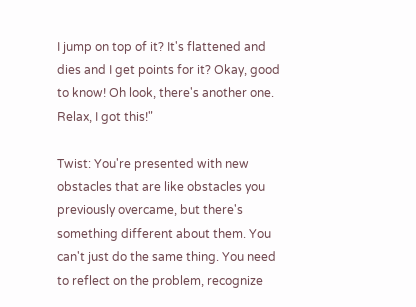I jump on top of it? It's flattened and dies and I get points for it? Okay, good to know! Oh look, there's another one. Relax, I got this!"

Twist: You're presented with new obstacles that are like obstacles you previously overcame, but there's something different about them. You can't just do the same thing. You need to reflect on the problem, recognize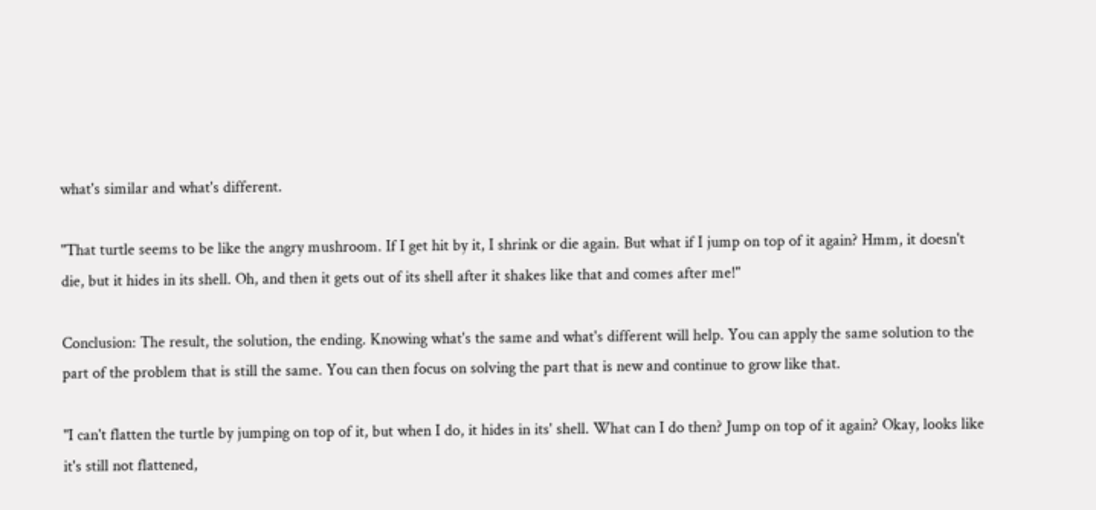what's similar and what's different.

"That turtle seems to be like the angry mushroom. If I get hit by it, I shrink or die again. But what if I jump on top of it again? Hmm, it doesn't die, but it hides in its shell. Oh, and then it gets out of its shell after it shakes like that and comes after me!"

Conclusion: The result, the solution, the ending. Knowing what's the same and what's different will help. You can apply the same solution to the part of the problem that is still the same. You can then focus on solving the part that is new and continue to grow like that.

"I can't flatten the turtle by jumping on top of it, but when I do, it hides in its' shell. What can I do then? Jump on top of it again? Okay, looks like it's still not flattened,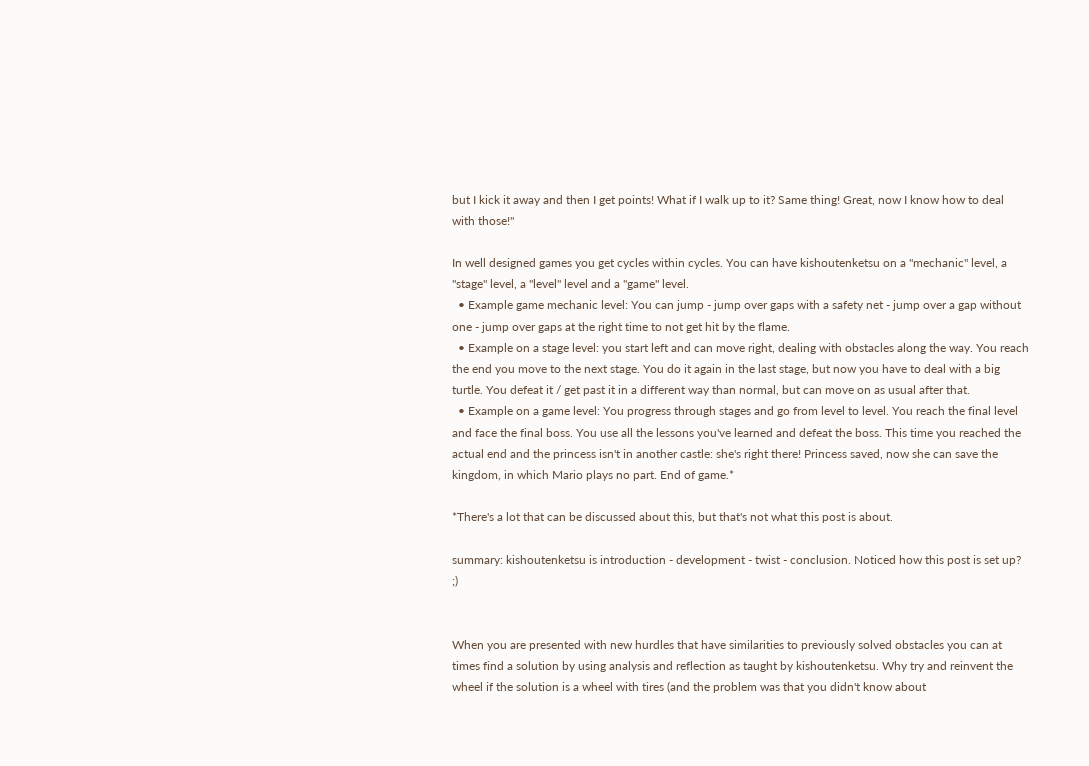but I kick it away and then I get points! What if I walk up to it? Same thing! Great, now I know how to deal with those!"

In well designed games you get cycles within cycles. You can have kishoutenketsu on a "mechanic" level, a "stage" level, a "level" level and a "game" level.
  • Example game mechanic level: You can jump - jump over gaps with a safety net - jump over a gap without one - jump over gaps at the right time to not get hit by the flame.
  • Example on a stage level: you start left and can move right, dealing with obstacles along the way. You reach the end you move to the next stage. You do it again in the last stage, but now you have to deal with a big turtle. You defeat it / get past it in a different way than normal, but can move on as usual after that.
  • Example on a game level: You progress through stages and go from level to level. You reach the final level  and face the final boss. You use all the lessons you've learned and defeat the boss. This time you reached the actual end and the princess isn't in another castle: she's right there! Princess saved, now she can save the kingdom, in which Mario plays no part. End of game.*

*There's a lot that can be discussed about this, but that's not what this post is about.

summary: kishoutenketsu is introduction - development - twist - conclusion. Noticed how this post is set up? ;)


When you are presented with new hurdles that have similarities to previously solved obstacles you can at times find a solution by using analysis and reflection as taught by kishoutenketsu. Why try and reinvent the wheel if the solution is a wheel with tires (and the problem was that you didn't know about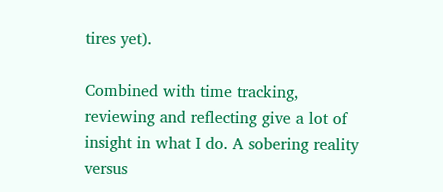tires yet).

Combined with time tracking, reviewing and reflecting give a lot of insight in what I do. A sobering reality versus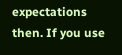expectations then. If you use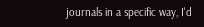journals in a specific way, I'd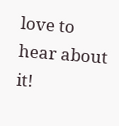love to hear about it!